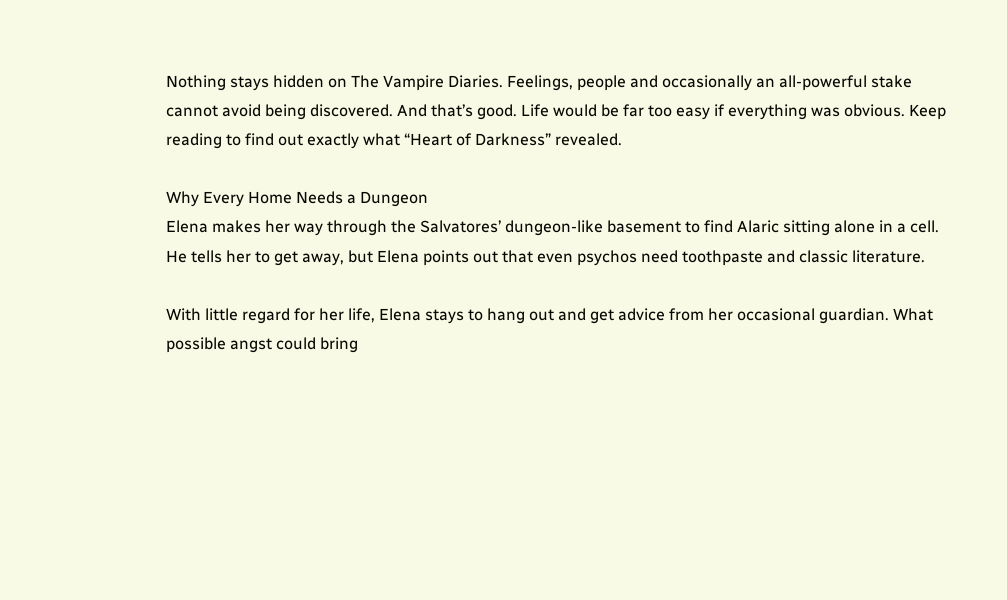Nothing stays hidden on The Vampire Diaries. Feelings, people and occasionally an all-powerful stake cannot avoid being discovered. And that’s good. Life would be far too easy if everything was obvious. Keep reading to find out exactly what “Heart of Darkness” revealed.

Why Every Home Needs a Dungeon
Elena makes her way through the Salvatores’ dungeon-like basement to find Alaric sitting alone in a cell. He tells her to get away, but Elena points out that even psychos need toothpaste and classic literature.

With little regard for her life, Elena stays to hang out and get advice from her occasional guardian. What possible angst could bring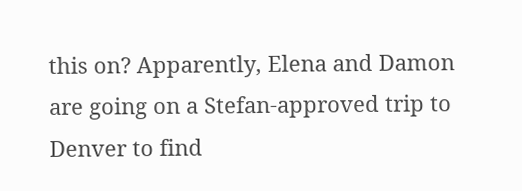this on? Apparently, Elena and Damon are going on a Stefan-approved trip to Denver to find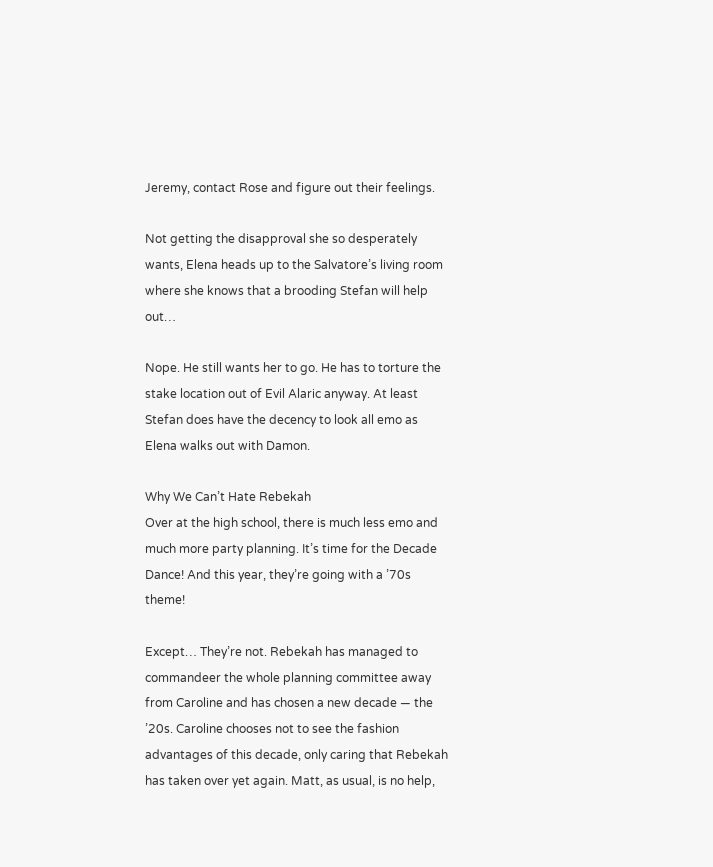Jeremy, contact Rose and figure out their feelings.

Not getting the disapproval she so desperately wants, Elena heads up to the Salvatore’s living room where she knows that a brooding Stefan will help out…

Nope. He still wants her to go. He has to torture the stake location out of Evil Alaric anyway. At least Stefan does have the decency to look all emo as Elena walks out with Damon.

Why We Can’t Hate Rebekah
Over at the high school, there is much less emo and much more party planning. It’s time for the Decade Dance! And this year, they’re going with a ’70s theme!

Except… They’re not. Rebekah has managed to commandeer the whole planning committee away from Caroline and has chosen a new decade — the ’20s. Caroline chooses not to see the fashion advantages of this decade, only caring that Rebekah has taken over yet again. Matt, as usual, is no help,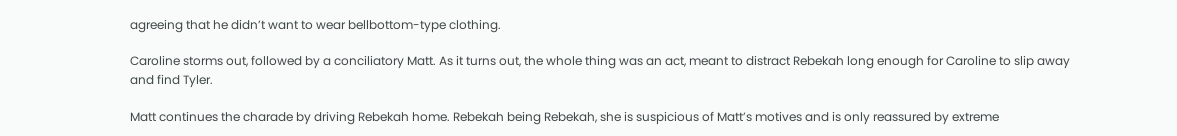agreeing that he didn’t want to wear bellbottom-type clothing.

Caroline storms out, followed by a conciliatory Matt. As it turns out, the whole thing was an act, meant to distract Rebekah long enough for Caroline to slip away and find Tyler.

Matt continues the charade by driving Rebekah home. Rebekah being Rebekah, she is suspicious of Matt’s motives and is only reassured by extreme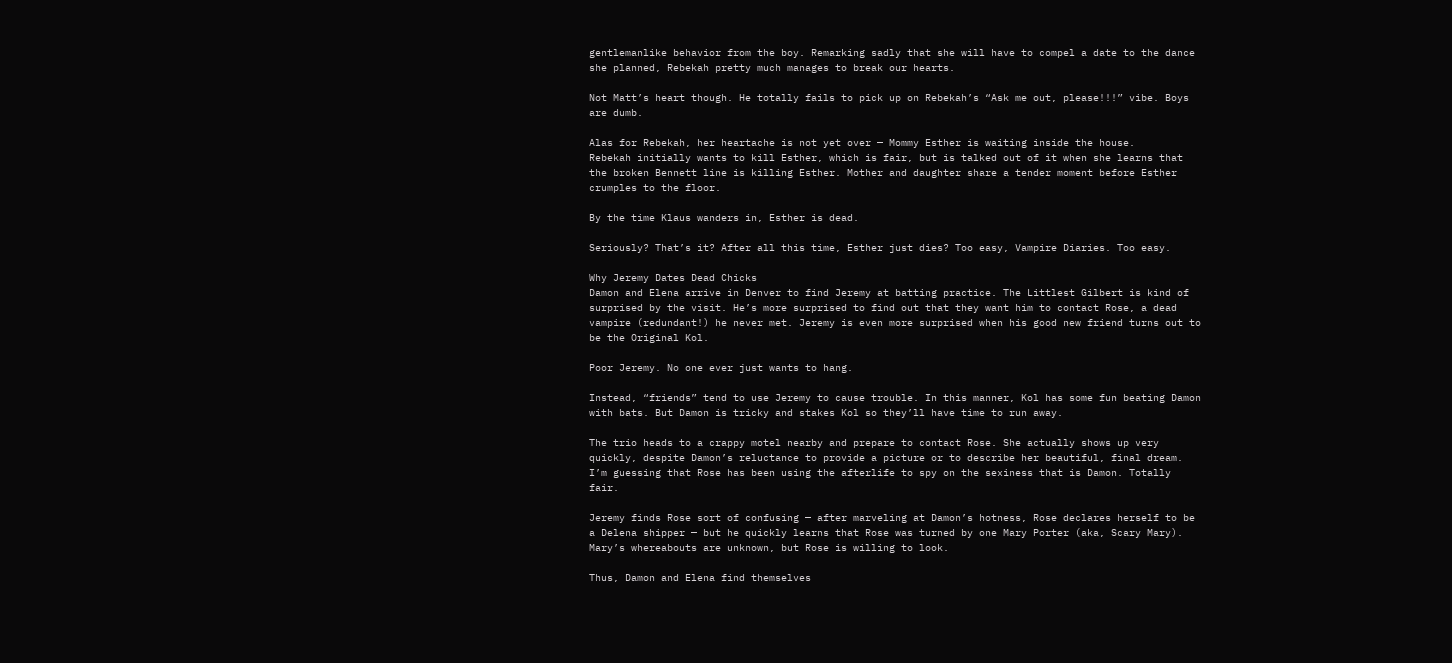gentlemanlike behavior from the boy. Remarking sadly that she will have to compel a date to the dance she planned, Rebekah pretty much manages to break our hearts.

Not Matt’s heart though. He totally fails to pick up on Rebekah’s “Ask me out, please!!!” vibe. Boys are dumb.

Alas for Rebekah, her heartache is not yet over — Mommy Esther is waiting inside the house.
Rebekah initially wants to kill Esther, which is fair, but is talked out of it when she learns that the broken Bennett line is killing Esther. Mother and daughter share a tender moment before Esther crumples to the floor.

By the time Klaus wanders in, Esther is dead.

Seriously? That’s it? After all this time, Esther just dies? Too easy, Vampire Diaries. Too easy.

Why Jeremy Dates Dead Chicks
Damon and Elena arrive in Denver to find Jeremy at batting practice. The Littlest Gilbert is kind of surprised by the visit. He’s more surprised to find out that they want him to contact Rose, a dead vampire (redundant!) he never met. Jeremy is even more surprised when his good new friend turns out to be the Original Kol.

Poor Jeremy. No one ever just wants to hang.

Instead, “friends” tend to use Jeremy to cause trouble. In this manner, Kol has some fun beating Damon with bats. But Damon is tricky and stakes Kol so they’ll have time to run away.

The trio heads to a crappy motel nearby and prepare to contact Rose. She actually shows up very quickly, despite Damon’s reluctance to provide a picture or to describe her beautiful, final dream. I’m guessing that Rose has been using the afterlife to spy on the sexiness that is Damon. Totally fair.

Jeremy finds Rose sort of confusing — after marveling at Damon’s hotness, Rose declares herself to be a Delena shipper — but he quickly learns that Rose was turned by one Mary Porter (aka, Scary Mary). Mary’s whereabouts are unknown, but Rose is willing to look.

Thus, Damon and Elena find themselves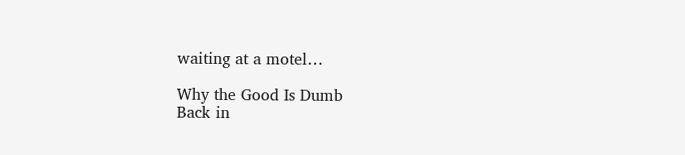waiting at a motel…

Why the Good Is Dumb
Back in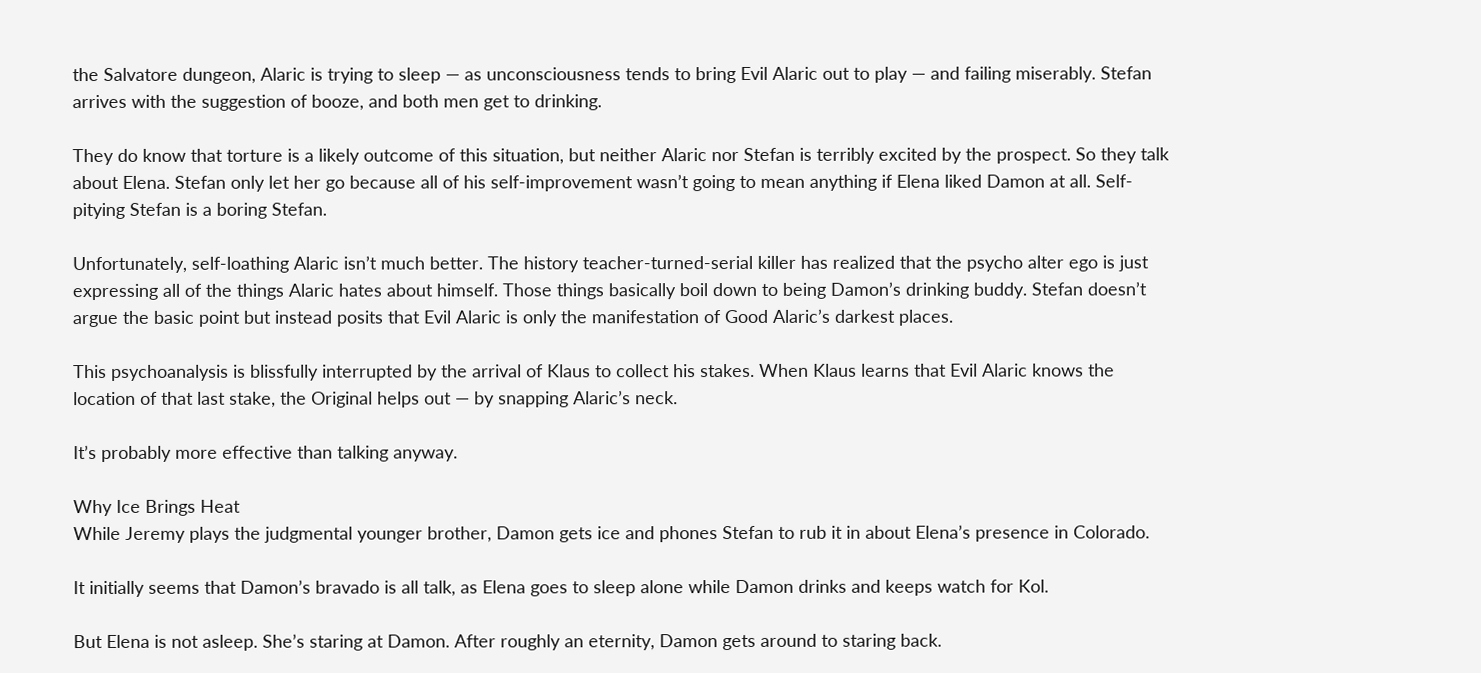the Salvatore dungeon, Alaric is trying to sleep — as unconsciousness tends to bring Evil Alaric out to play — and failing miserably. Stefan arrives with the suggestion of booze, and both men get to drinking.

They do know that torture is a likely outcome of this situation, but neither Alaric nor Stefan is terribly excited by the prospect. So they talk about Elena. Stefan only let her go because all of his self-improvement wasn’t going to mean anything if Elena liked Damon at all. Self-pitying Stefan is a boring Stefan.

Unfortunately, self-loathing Alaric isn’t much better. The history teacher-turned-serial killer has realized that the psycho alter ego is just expressing all of the things Alaric hates about himself. Those things basically boil down to being Damon’s drinking buddy. Stefan doesn’t argue the basic point but instead posits that Evil Alaric is only the manifestation of Good Alaric’s darkest places.

This psychoanalysis is blissfully interrupted by the arrival of Klaus to collect his stakes. When Klaus learns that Evil Alaric knows the location of that last stake, the Original helps out — by snapping Alaric’s neck.

It’s probably more effective than talking anyway.

Why Ice Brings Heat
While Jeremy plays the judgmental younger brother, Damon gets ice and phones Stefan to rub it in about Elena’s presence in Colorado.

It initially seems that Damon’s bravado is all talk, as Elena goes to sleep alone while Damon drinks and keeps watch for Kol.

But Elena is not asleep. She’s staring at Damon. After roughly an eternity, Damon gets around to staring back.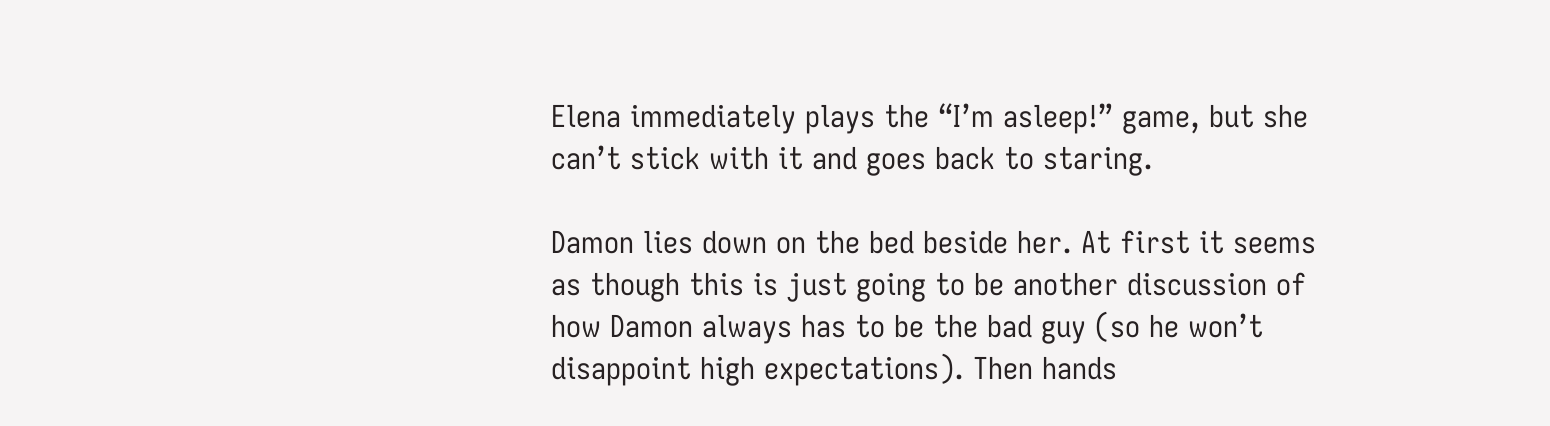Elena immediately plays the “I’m asleep!” game, but she can’t stick with it and goes back to staring.

Damon lies down on the bed beside her. At first it seems as though this is just going to be another discussion of how Damon always has to be the bad guy (so he won’t disappoint high expectations). Then hands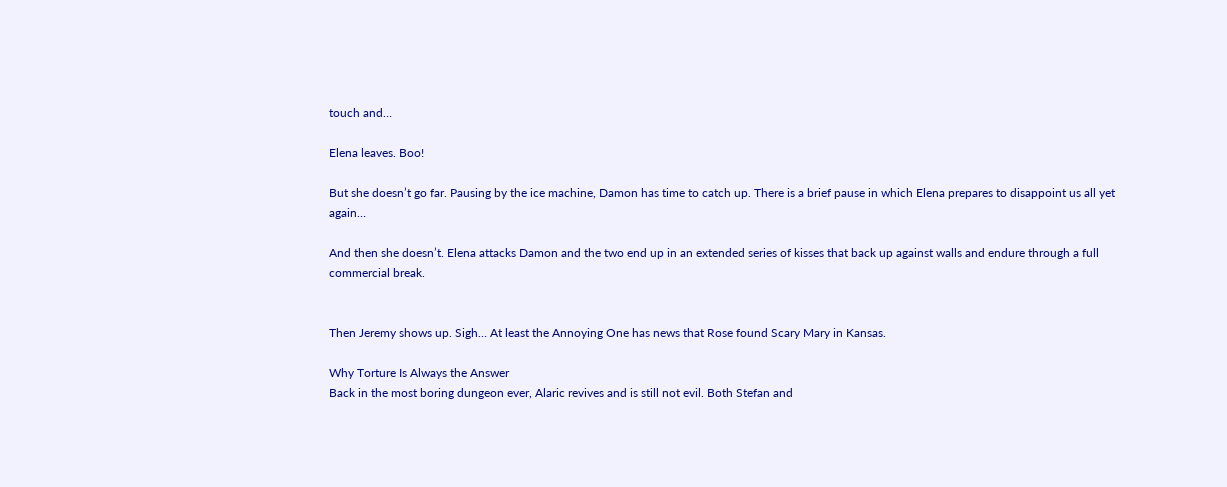touch and…

Elena leaves. Boo!

But she doesn’t go far. Pausing by the ice machine, Damon has time to catch up. There is a brief pause in which Elena prepares to disappoint us all yet again…

And then she doesn’t. Elena attacks Damon and the two end up in an extended series of kisses that back up against walls and endure through a full commercial break.


Then Jeremy shows up. Sigh… At least the Annoying One has news that Rose found Scary Mary in Kansas.

Why Torture Is Always the Answer
Back in the most boring dungeon ever, Alaric revives and is still not evil. Both Stefan and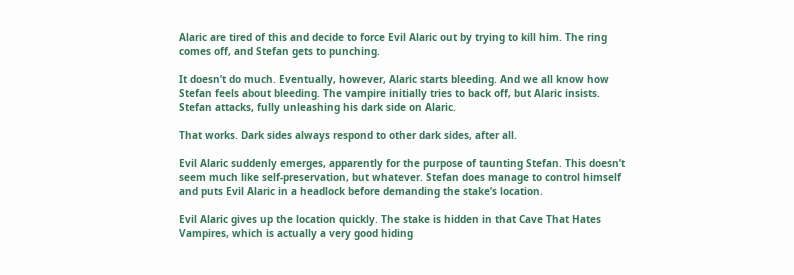Alaric are tired of this and decide to force Evil Alaric out by trying to kill him. The ring comes off, and Stefan gets to punching.

It doesn’t do much. Eventually, however, Alaric starts bleeding. And we all know how Stefan feels about bleeding. The vampire initially tries to back off, but Alaric insists. Stefan attacks, fully unleashing his dark side on Alaric.

That works. Dark sides always respond to other dark sides, after all.

Evil Alaric suddenly emerges, apparently for the purpose of taunting Stefan. This doesn’t seem much like self-preservation, but whatever. Stefan does manage to control himself and puts Evil Alaric in a headlock before demanding the stake’s location.

Evil Alaric gives up the location quickly. The stake is hidden in that Cave That Hates Vampires, which is actually a very good hiding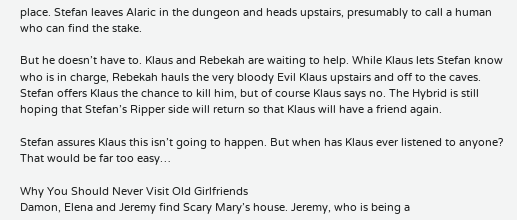place. Stefan leaves Alaric in the dungeon and heads upstairs, presumably to call a human who can find the stake.

But he doesn’t have to. Klaus and Rebekah are waiting to help. While Klaus lets Stefan know who is in charge, Rebekah hauls the very bloody Evil Klaus upstairs and off to the caves. Stefan offers Klaus the chance to kill him, but of course Klaus says no. The Hybrid is still hoping that Stefan’s Ripper side will return so that Klaus will have a friend again.

Stefan assures Klaus this isn’t going to happen. But when has Klaus ever listened to anyone? That would be far too easy…

Why You Should Never Visit Old Girlfriends
Damon, Elena and Jeremy find Scary Mary’s house. Jeremy, who is being a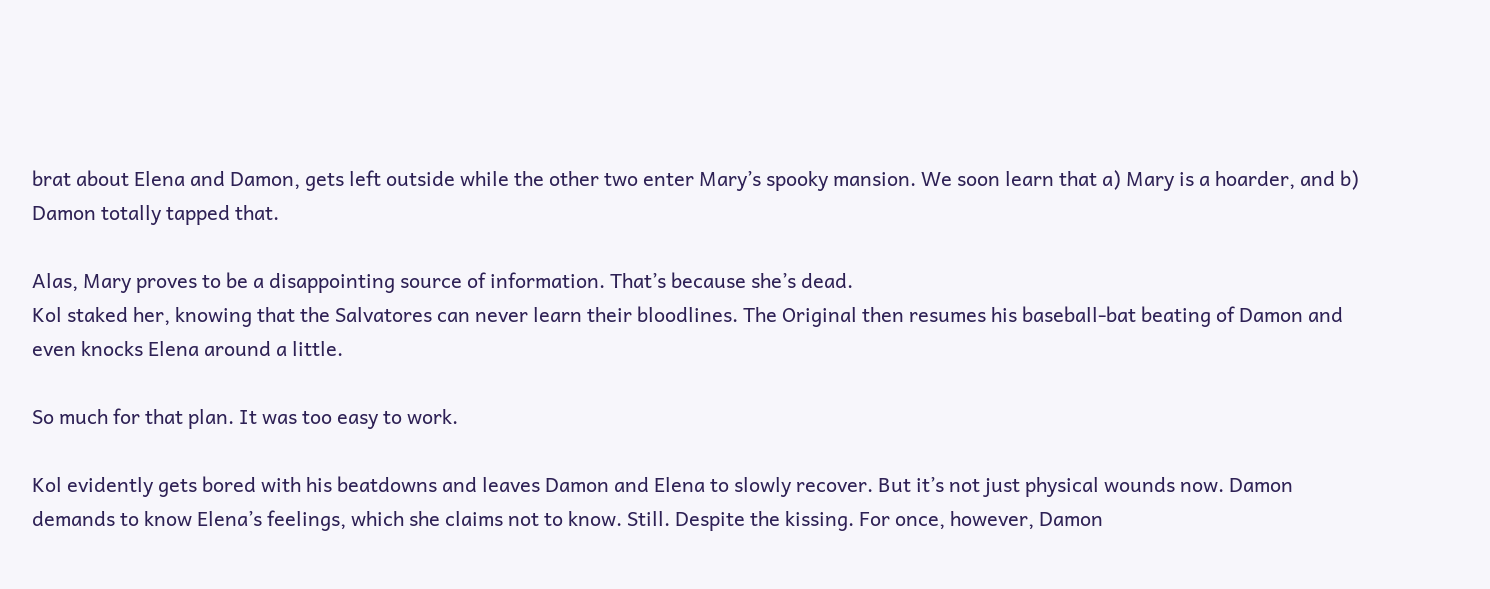brat about Elena and Damon, gets left outside while the other two enter Mary’s spooky mansion. We soon learn that a) Mary is a hoarder, and b) Damon totally tapped that.

Alas, Mary proves to be a disappointing source of information. That’s because she’s dead.
Kol staked her, knowing that the Salvatores can never learn their bloodlines. The Original then resumes his baseball-bat beating of Damon and even knocks Elena around a little.

So much for that plan. It was too easy to work.

Kol evidently gets bored with his beatdowns and leaves Damon and Elena to slowly recover. But it’s not just physical wounds now. Damon demands to know Elena’s feelings, which she claims not to know. Still. Despite the kissing. For once, however, Damon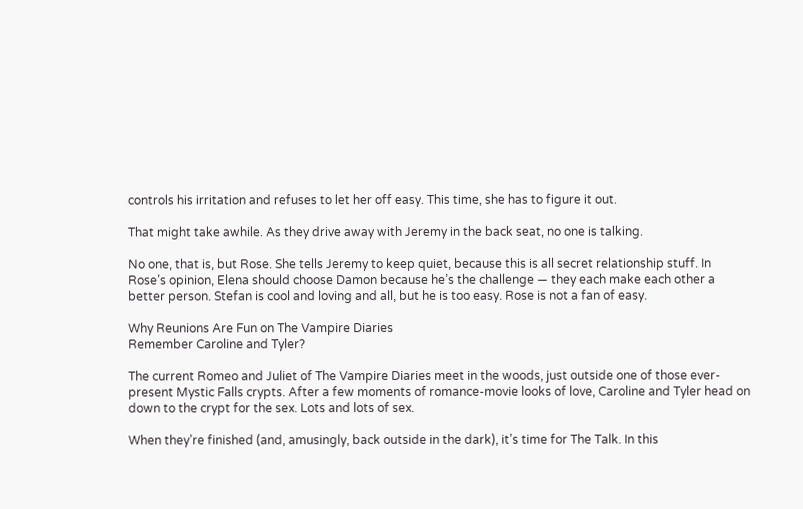controls his irritation and refuses to let her off easy. This time, she has to figure it out.

That might take awhile. As they drive away with Jeremy in the back seat, no one is talking.

No one, that is, but Rose. She tells Jeremy to keep quiet, because this is all secret relationship stuff. In Rose’s opinion, Elena should choose Damon because he’s the challenge — they each make each other a better person. Stefan is cool and loving and all, but he is too easy. Rose is not a fan of easy.

Why Reunions Are Fun on The Vampire Diaries
Remember Caroline and Tyler?

The current Romeo and Juliet of The Vampire Diaries meet in the woods, just outside one of those ever-present Mystic Falls crypts. After a few moments of romance-movie looks of love, Caroline and Tyler head on down to the crypt for the sex. Lots and lots of sex.

When they’re finished (and, amusingly, back outside in the dark), it’s time for The Talk. In this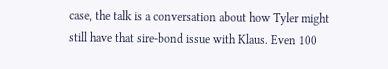case, the talk is a conversation about how Tyler might still have that sire-bond issue with Klaus. Even 100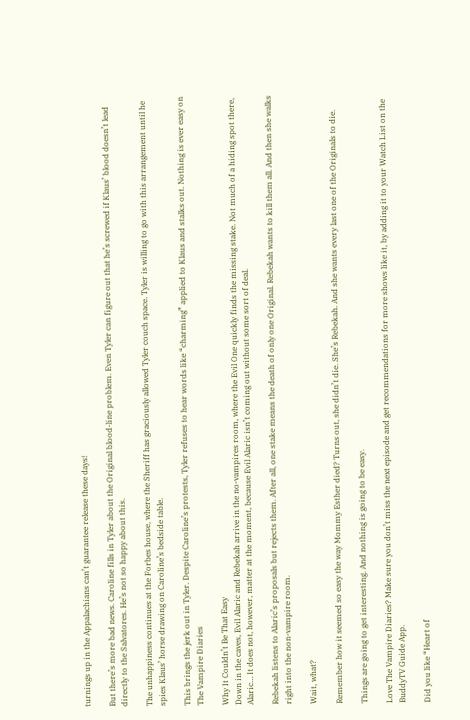turnings up in the Appalachians can’t guarantee release these days!

But there’s more bad news. Caroline fills in Tyler about the Original blood-line problem. Even Tyler can figure out that he’s screwed if Klaus’ blood doesn’t lead directly to the Salvatores. He’s not so happy about this.

The unhappiness continues at the Forbes house, where the Sheriff has graciously allowed Tyler couch space. Tyler is willing to go with this arrangement until he spies Klaus’ horse drawing on Caroline’s bedside table.

This brings the jerk out in Tyler. Despite Caroline’s protests, Tyler refuses to hear words like “charming” applied to Klaus and stalks out. Nothing is ever easy on The Vampire Diaries

Why It Couldn’t Be That Easy
Down in the caves, Evil Alaric and Rebekah arrive in the no-vampires room, where the Evil One quickly finds the missing stake. Not much of a hiding spot there, Alaric… It does not, however, matter at the moment, because Evil Alaric isn’t coming out without some sort of deal.

Rebekah listens to Alaric’s proposals but rejects them. After all, one stake means the death of only one Original. Rebekah wants to kill them all. And then she walks right into the non-vampire room.

Wait, what?

Remember how it seemed so easy the way Mommy Esther died? Turns out, she didn’t die. She’s Rebekah. And she wants every last one of the Originals to die.

Things are going to get interesting. And nothing is going to be easy.

Love The Vampire Diaries? Make sure you don’t miss the next episode and get recommendations for more shows like it, by adding it to your Watch List on the BuddyTV Guide App.

Did you like “Heart of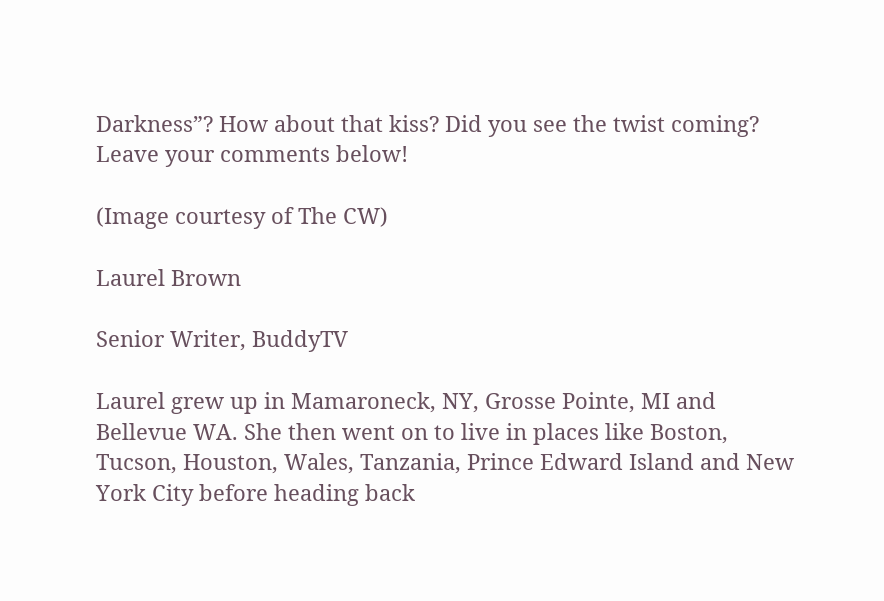Darkness”? How about that kiss? Did you see the twist coming? Leave your comments below!

(Image courtesy of The CW)

Laurel Brown

Senior Writer, BuddyTV

Laurel grew up in Mamaroneck, NY, Grosse Pointe, MI and Bellevue WA. She then went on to live in places like Boston, Tucson, Houston, Wales, Tanzania, Prince Edward Island and New York City before heading back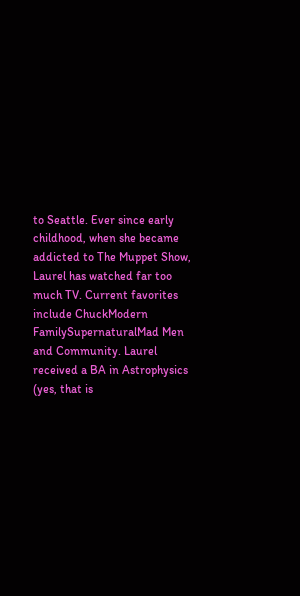to Seattle. Ever since early childhood, when she became addicted to The Muppet Show, Laurel has watched far too much TV. Current favorites include ChuckModern FamilySupernaturalMad Men and Community. Laurel received a BA in Astrophysics (yes, that is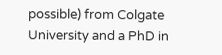possible) from Colgate University and a PhD in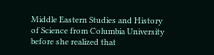Middle Eastern Studies and History of Science from Columbia University before she realized that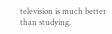television is much better than studying.